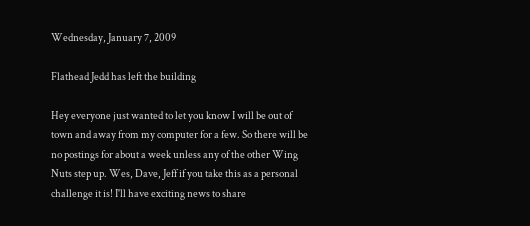Wednesday, January 7, 2009

Flathead Jedd has left the building

Hey everyone just wanted to let you know I will be out of town and away from my computer for a few. So there will be no postings for about a week unless any of the other Wing Nuts step up. Wes, Dave, Jeff if you take this as a personal challenge it is! I'll have exciting news to share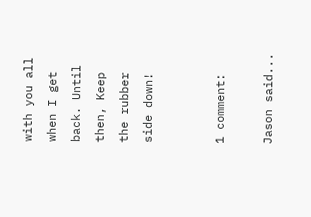with you all when I get back. Until then, Keep the rubber side down!


1 comment:

Jason said...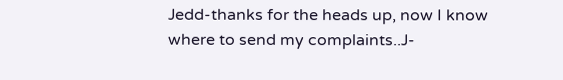Jedd-thanks for the heads up, now I know where to send my complaints..J-